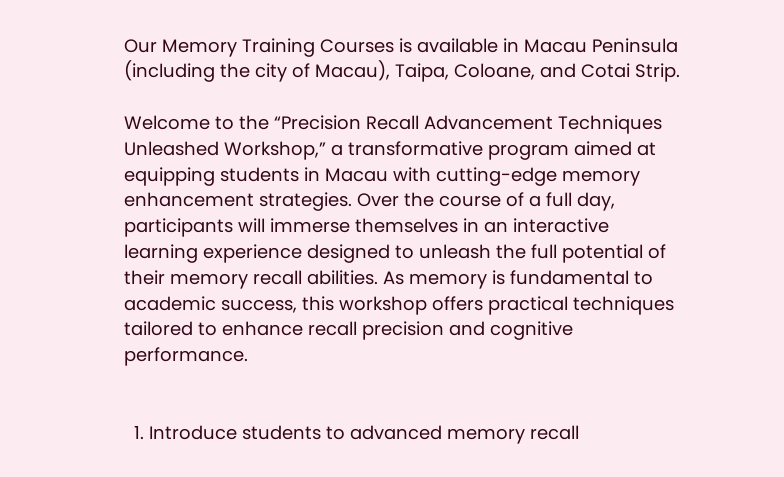Our Memory Training Courses is available in Macau Peninsula (including the city of Macau), Taipa, Coloane, and Cotai Strip.

Welcome to the “Precision Recall Advancement Techniques Unleashed Workshop,” a transformative program aimed at equipping students in Macau with cutting-edge memory enhancement strategies. Over the course of a full day, participants will immerse themselves in an interactive learning experience designed to unleash the full potential of their memory recall abilities. As memory is fundamental to academic success, this workshop offers practical techniques tailored to enhance recall precision and cognitive performance.


  1. Introduce students to advanced memory recall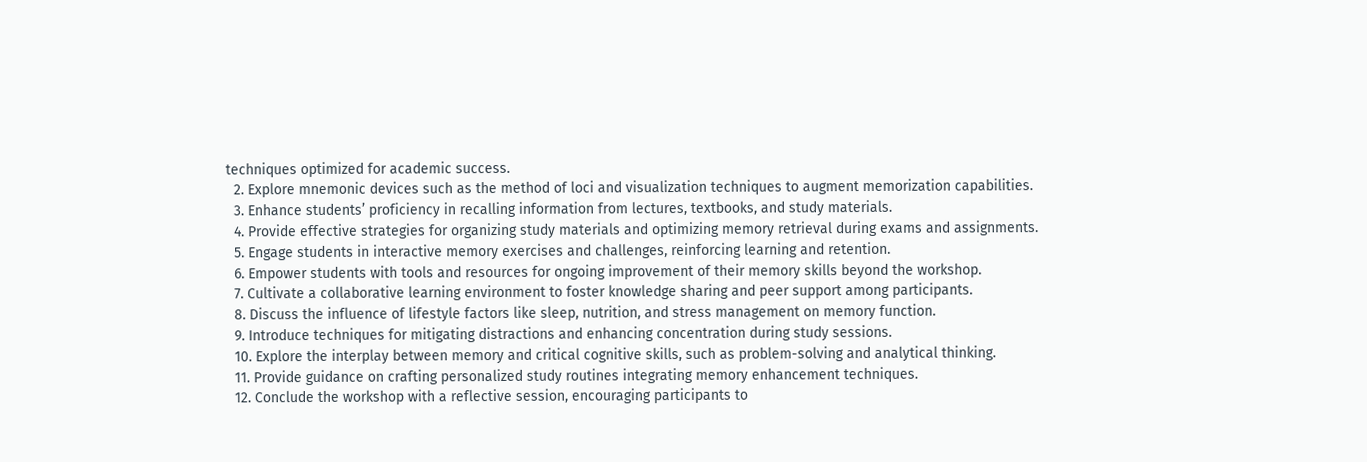techniques optimized for academic success.
  2. Explore mnemonic devices such as the method of loci and visualization techniques to augment memorization capabilities.
  3. Enhance students’ proficiency in recalling information from lectures, textbooks, and study materials.
  4. Provide effective strategies for organizing study materials and optimizing memory retrieval during exams and assignments.
  5. Engage students in interactive memory exercises and challenges, reinforcing learning and retention.
  6. Empower students with tools and resources for ongoing improvement of their memory skills beyond the workshop.
  7. Cultivate a collaborative learning environment to foster knowledge sharing and peer support among participants.
  8. Discuss the influence of lifestyle factors like sleep, nutrition, and stress management on memory function.
  9. Introduce techniques for mitigating distractions and enhancing concentration during study sessions.
  10. Explore the interplay between memory and critical cognitive skills, such as problem-solving and analytical thinking.
  11. Provide guidance on crafting personalized study routines integrating memory enhancement techniques.
  12. Conclude the workshop with a reflective session, encouraging participants to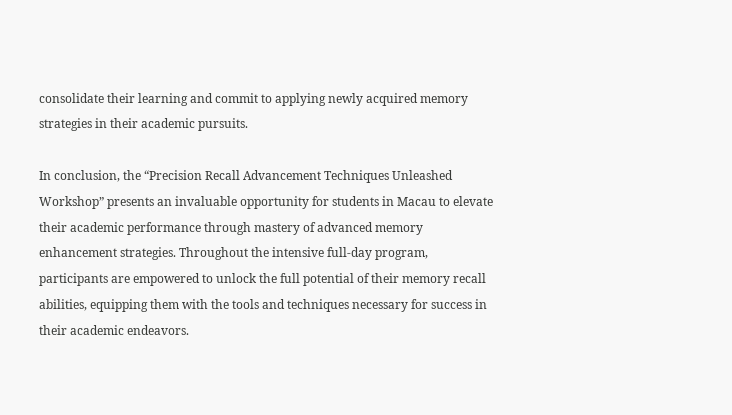consolidate their learning and commit to applying newly acquired memory strategies in their academic pursuits.

In conclusion, the “Precision Recall Advancement Techniques Unleashed Workshop” presents an invaluable opportunity for students in Macau to elevate their academic performance through mastery of advanced memory enhancement strategies. Throughout the intensive full-day program, participants are empowered to unlock the full potential of their memory recall abilities, equipping them with the tools and techniques necessary for success in their academic endeavors.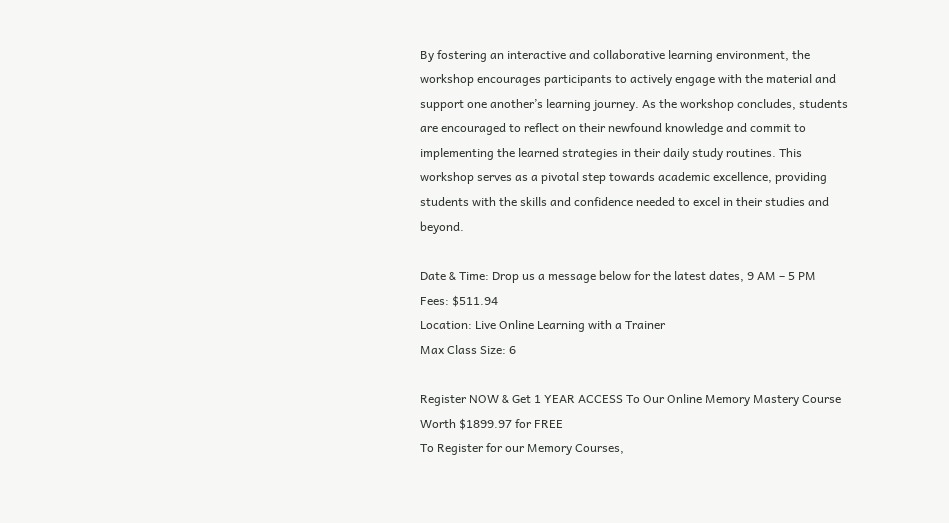By fostering an interactive and collaborative learning environment, the workshop encourages participants to actively engage with the material and support one another’s learning journey. As the workshop concludes, students are encouraged to reflect on their newfound knowledge and commit to implementing the learned strategies in their daily study routines. This workshop serves as a pivotal step towards academic excellence, providing students with the skills and confidence needed to excel in their studies and beyond.

Date & Time: Drop us a message below for the latest dates, 9 AM – 5 PM
Fees: $511.94
Location: Live Online Learning with a Trainer
Max Class Size: 6

Register NOW & Get 1 YEAR ACCESS To Our Online Memory Mastery Course Worth $1899.97 for FREE
To Register for our Memory Courses,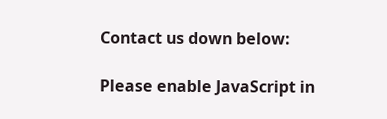Contact us down below:

Please enable JavaScript in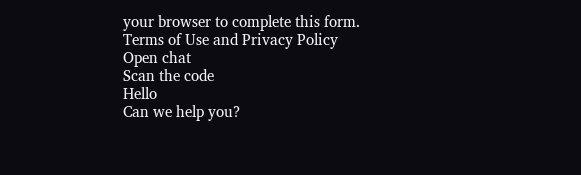your browser to complete this form.
Terms of Use and Privacy Policy
Open chat
Scan the code
Hello
Can we help you?